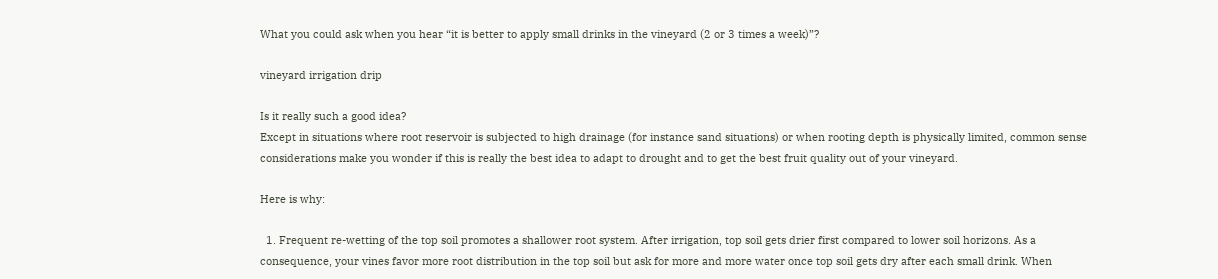What you could ask when you hear “it is better to apply small drinks in the vineyard (2 or 3 times a week)”?

vineyard irrigation drip

Is it really such a good idea?
Except in situations where root reservoir is subjected to high drainage (for instance sand situations) or when rooting depth is physically limited, common sense considerations make you wonder if this is really the best idea to adapt to drought and to get the best fruit quality out of your vineyard.

Here is why:

  1. Frequent re-wetting of the top soil promotes a shallower root system. After irrigation, top soil gets drier first compared to lower soil horizons. As a consequence, your vines favor more root distribution in the top soil but ask for more and more water once top soil gets dry after each small drink. When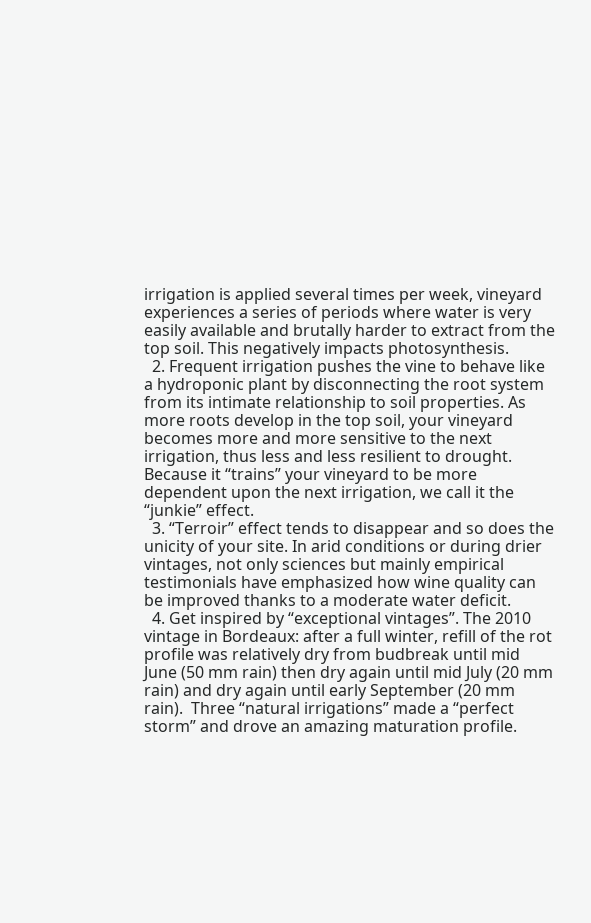irrigation is applied several times per week, vineyard experiences a series of periods where water is very easily available and brutally harder to extract from the top soil. This negatively impacts photosynthesis.
  2. Frequent irrigation pushes the vine to behave like a hydroponic plant by disconnecting the root system from its intimate relationship to soil properties. As more roots develop in the top soil, your vineyard becomes more and more sensitive to the next irrigation, thus less and less resilient to drought. Because it “trains” your vineyard to be more dependent upon the next irrigation, we call it the “junkie” effect.
  3. “Terroir” effect tends to disappear and so does the unicity of your site. In arid conditions or during drier vintages, not only sciences but mainly empirical testimonials have emphasized how wine quality can be improved thanks to a moderate water deficit.
  4. Get inspired by “exceptional vintages”. The 2010 vintage in Bordeaux: after a full winter, refill of the rot profile was relatively dry from budbreak until mid June (50 mm rain) then dry again until mid July (20 mm rain) and dry again until early September (20 mm rain).  Three “natural irrigations” made a “perfect storm” and drove an amazing maturation profile.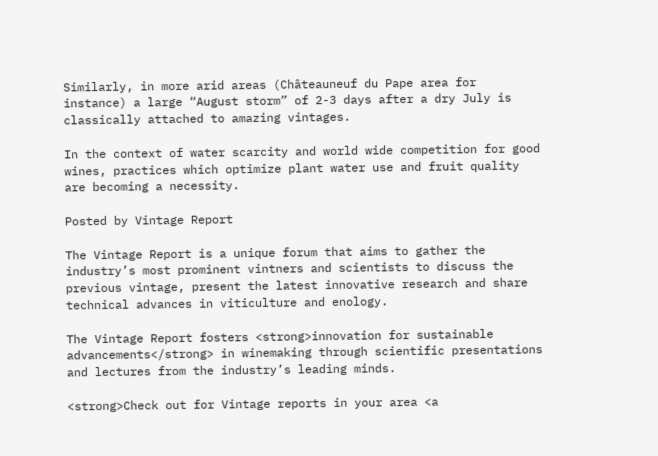Similarly, in more arid areas (Châteauneuf du Pape area for instance) a large “August storm” of 2-3 days after a dry July is classically attached to amazing vintages.

In the context of water scarcity and world wide competition for good wines, practices which optimize plant water use and fruit quality are becoming a necessity.

Posted by Vintage Report

The Vintage Report is a unique forum that aims to gather the industry’s most prominent vintners and scientists to discuss the previous vintage, present the latest innovative research and share technical advances in viticulture and enology.

The Vintage Report fosters <strong>innovation for sustainable advancements</strong> in winemaking through scientific presentations and lectures from the industry’s leading minds.

<strong>Check out for Vintage reports in your area <a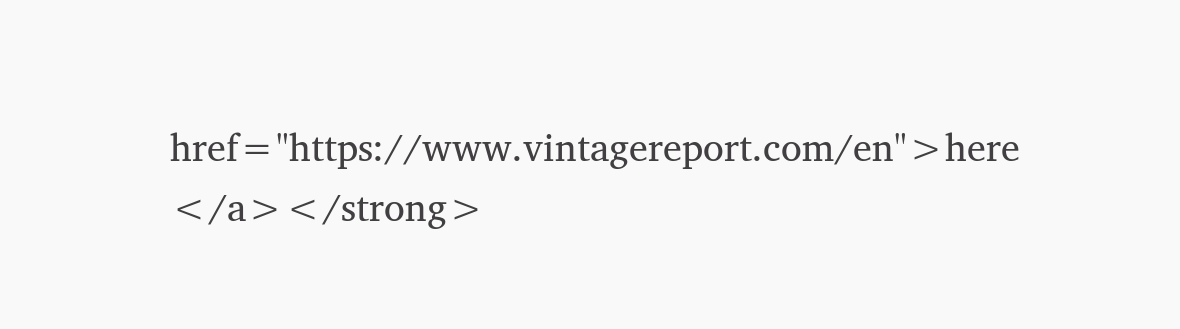href="https://www.vintagereport.com/en">here </a></strong>